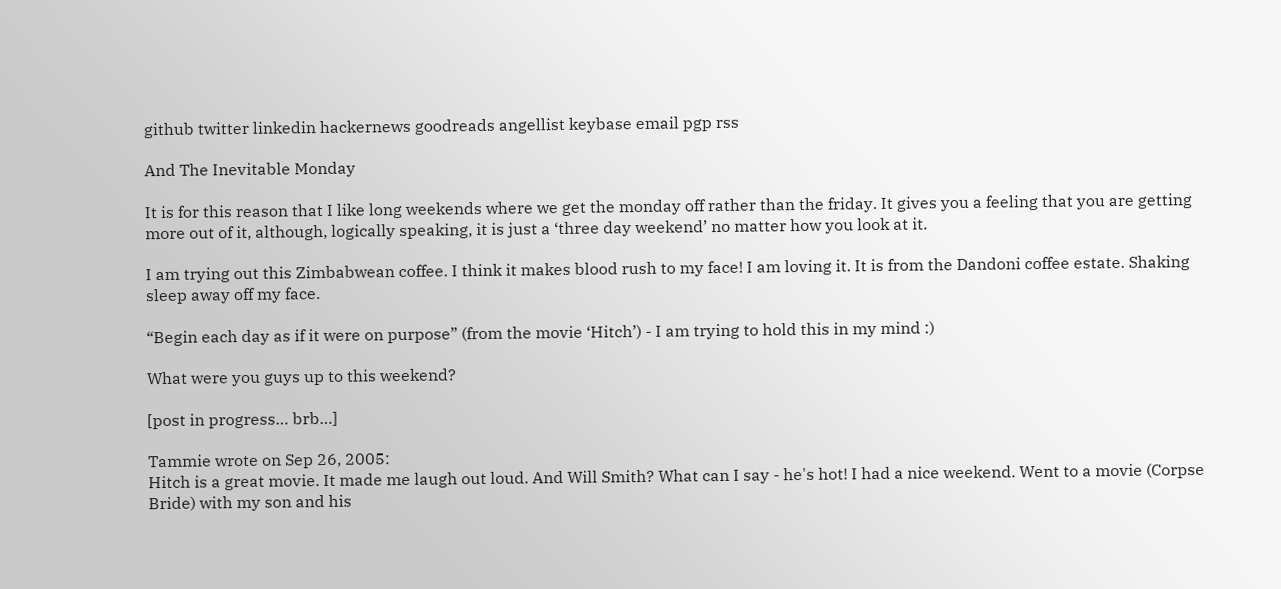github twitter linkedin hackernews goodreads angellist keybase email pgp rss

And The Inevitable Monday

It is for this reason that I like long weekends where we get the monday off rather than the friday. It gives you a feeling that you are getting more out of it, although, logically speaking, it is just a ‘three day weekend’ no matter how you look at it.

I am trying out this Zimbabwean coffee. I think it makes blood rush to my face! I am loving it. It is from the Dandoni coffee estate. Shaking sleep away off my face.

“Begin each day as if it were on purpose” (from the movie ‘Hitch’) - I am trying to hold this in my mind :)

What were you guys up to this weekend?

[post in progress… brb…]

Tammie wrote on Sep 26, 2005:
Hitch is a great movie. It made me laugh out loud. And Will Smith? What can I say - he's hot! I had a nice weekend. Went to a movie (Corpse Bride) with my son and his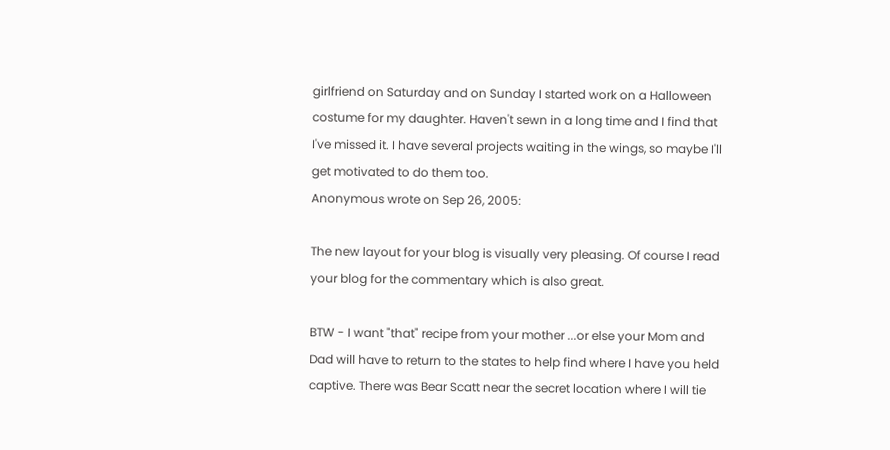girlfriend on Saturday and on Sunday I started work on a Halloween costume for my daughter. Haven't sewn in a long time and I find that I've missed it. I have several projects waiting in the wings, so maybe I'll get motivated to do them too.
Anonymous wrote on Sep 26, 2005:

The new layout for your blog is visually very pleasing. Of course I read your blog for the commentary which is also great.

BTW - I want "that" recipe from your mother ...or else your Mom and Dad will have to return to the states to help find where I have you held captive. There was Bear Scatt near the secret location where I will tie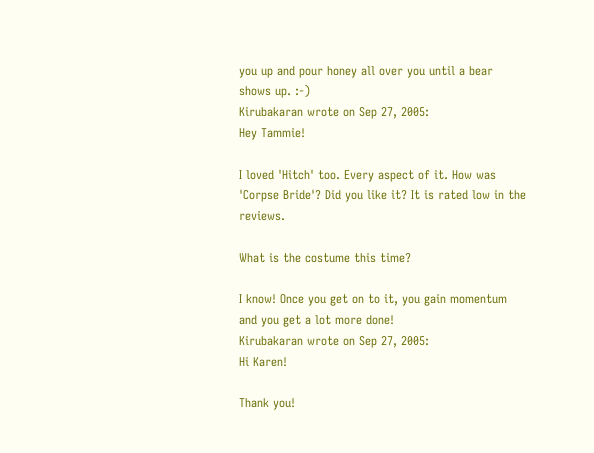you up and pour honey all over you until a bear shows up. :-)
Kirubakaran wrote on Sep 27, 2005:
Hey Tammie!

I loved 'Hitch' too. Every aspect of it. How was 'Corpse Bride'? Did you like it? It is rated low in the reviews.

What is the costume this time?

I know! Once you get on to it, you gain momentum and you get a lot more done!
Kirubakaran wrote on Sep 27, 2005:
Hi Karen!

Thank you!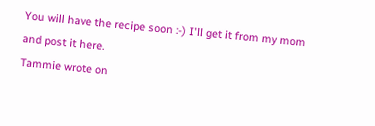You will have the recipe soon :-) I'll get it from my mom and post it here.
Tammie wrote on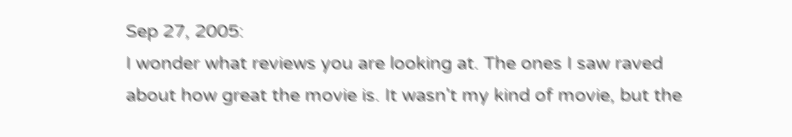Sep 27, 2005:
I wonder what reviews you are looking at. The ones I saw raved about how great the movie is. It wasn't my kind of movie, but the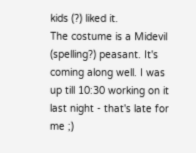kids (?) liked it.
The costume is a Midevil (spelling?) peasant. It's coming along well. I was up till 10:30 working on it last night - that's late for me ;)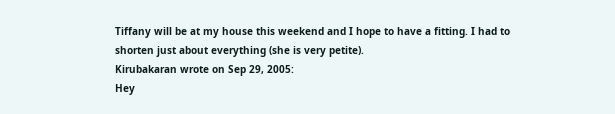Tiffany will be at my house this weekend and I hope to have a fitting. I had to shorten just about everything (she is very petite).
Kirubakaran wrote on Sep 29, 2005:
Hey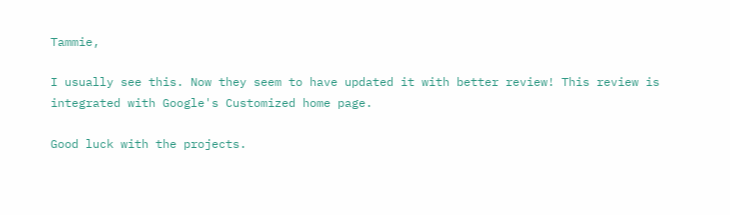Tammie,

I usually see this. Now they seem to have updated it with better review! This review is integrated with Google's Customized home page.

Good luck with the projects.